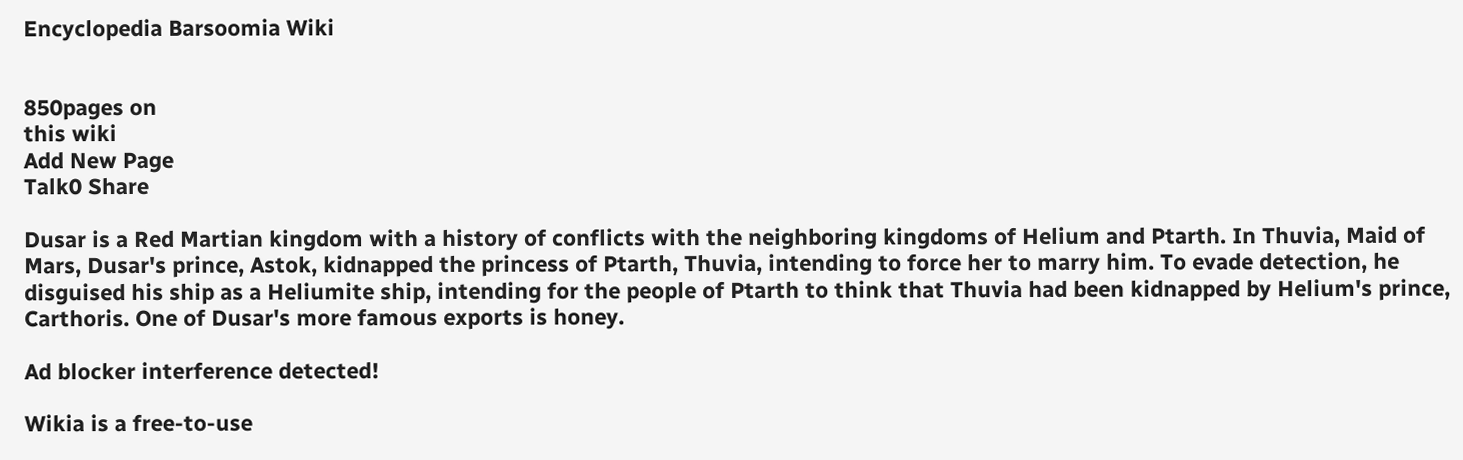Encyclopedia Barsoomia Wiki


850pages on
this wiki
Add New Page
Talk0 Share

Dusar is a Red Martian kingdom with a history of conflicts with the neighboring kingdoms of Helium and Ptarth. In Thuvia, Maid of Mars, Dusar's prince, Astok, kidnapped the princess of Ptarth, Thuvia, intending to force her to marry him. To evade detection, he disguised his ship as a Heliumite ship, intending for the people of Ptarth to think that Thuvia had been kidnapped by Helium's prince, Carthoris. One of Dusar's more famous exports is honey.

Ad blocker interference detected!

Wikia is a free-to-use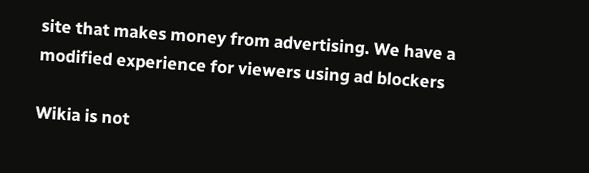site that makes money from advertising. We have a modified experience for viewers using ad blockers

Wikia is not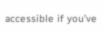accessible if you’ve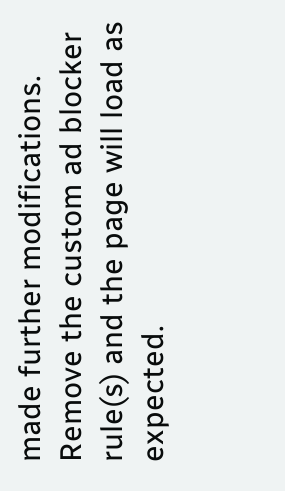made further modifications. Remove the custom ad blocker rule(s) and the page will load as expected.